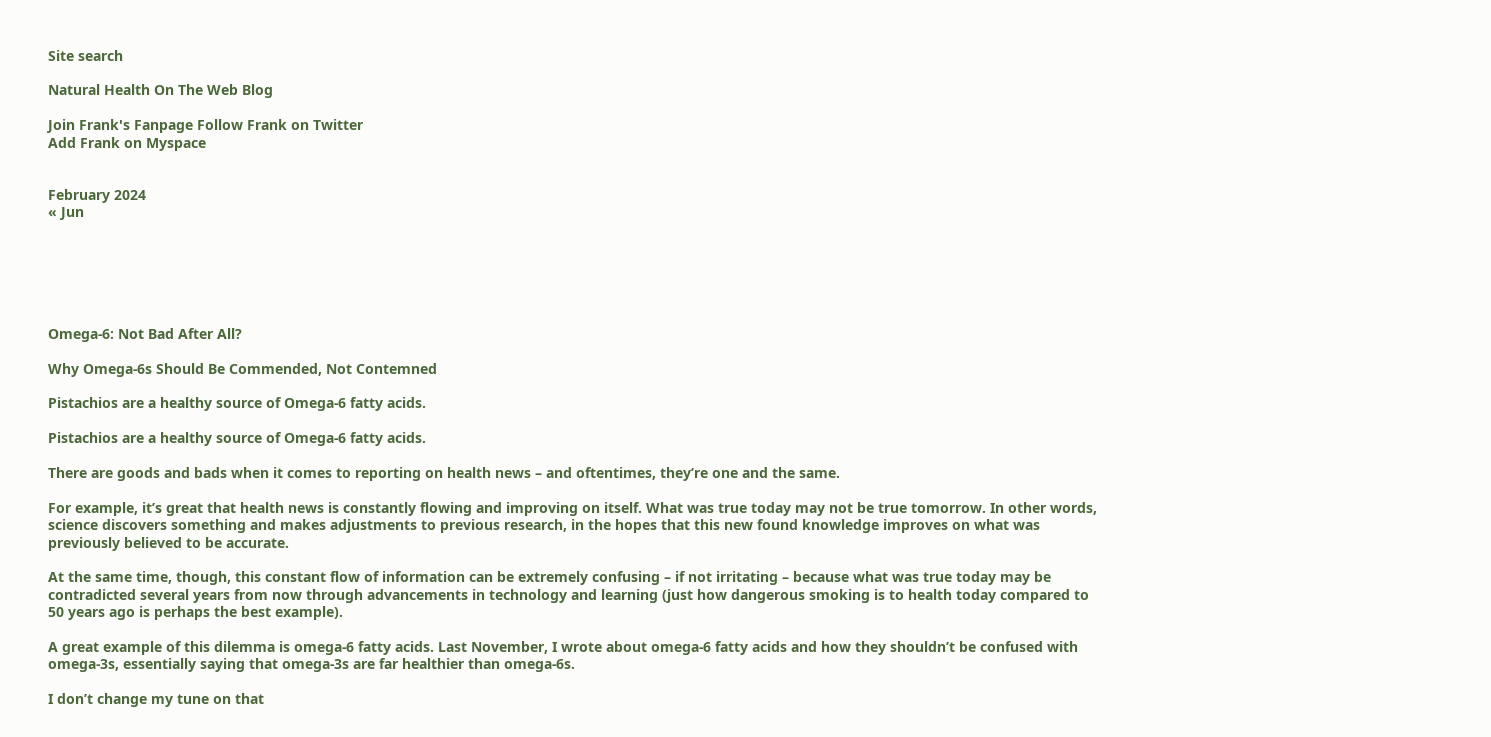Site search

Natural Health On The Web Blog

Join Frank's Fanpage Follow Frank on Twitter
Add Frank on Myspace


February 2024
« Jun






Omega-6: Not Bad After All?

Why Omega-6s Should Be Commended, Not Contemned

Pistachios are a healthy source of Omega-6 fatty acids.

Pistachios are a healthy source of Omega-6 fatty acids.

There are goods and bads when it comes to reporting on health news – and oftentimes, they’re one and the same.

For example, it’s great that health news is constantly flowing and improving on itself. What was true today may not be true tomorrow. In other words, science discovers something and makes adjustments to previous research, in the hopes that this new found knowledge improves on what was previously believed to be accurate.

At the same time, though, this constant flow of information can be extremely confusing – if not irritating – because what was true today may be contradicted several years from now through advancements in technology and learning (just how dangerous smoking is to health today compared to 50 years ago is perhaps the best example).

A great example of this dilemma is omega-6 fatty acids. Last November, I wrote about omega-6 fatty acids and how they shouldn’t be confused with omega-3s, essentially saying that omega-3s are far healthier than omega-6s.

I don’t change my tune on that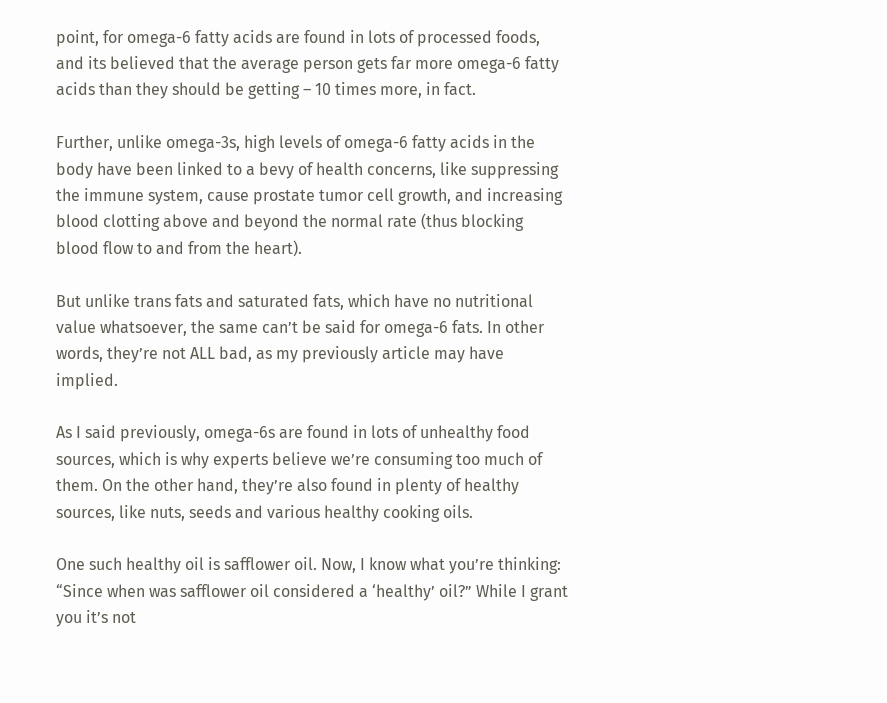point, for omega-6 fatty acids are found in lots of processed foods, and its believed that the average person gets far more omega-6 fatty acids than they should be getting – 10 times more, in fact.

Further, unlike omega-3s, high levels of omega-6 fatty acids in the body have been linked to a bevy of health concerns, like suppressing the immune system, cause prostate tumor cell growth, and increasing blood clotting above and beyond the normal rate (thus blocking blood flow to and from the heart).

But unlike trans fats and saturated fats, which have no nutritional value whatsoever, the same can’t be said for omega-6 fats. In other words, they’re not ALL bad, as my previously article may have implied.

As I said previously, omega-6s are found in lots of unhealthy food sources, which is why experts believe we’re consuming too much of them. On the other hand, they’re also found in plenty of healthy sources, like nuts, seeds and various healthy cooking oils.

One such healthy oil is safflower oil. Now, I know what you’re thinking: “Since when was safflower oil considered a ‘healthy’ oil?” While I grant you it’s not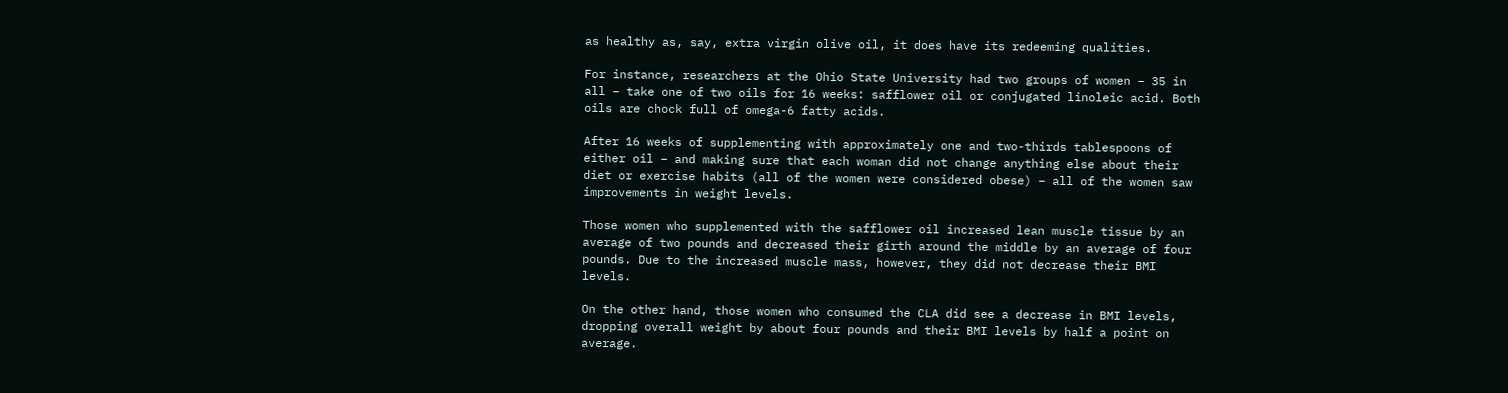as healthy as, say, extra virgin olive oil, it does have its redeeming qualities.

For instance, researchers at the Ohio State University had two groups of women – 35 in all – take one of two oils for 16 weeks: safflower oil or conjugated linoleic acid. Both oils are chock full of omega-6 fatty acids.

After 16 weeks of supplementing with approximately one and two-thirds tablespoons of either oil – and making sure that each woman did not change anything else about their diet or exercise habits (all of the women were considered obese) – all of the women saw improvements in weight levels.

Those women who supplemented with the safflower oil increased lean muscle tissue by an average of two pounds and decreased their girth around the middle by an average of four pounds. Due to the increased muscle mass, however, they did not decrease their BMI levels.

On the other hand, those women who consumed the CLA did see a decrease in BMI levels, dropping overall weight by about four pounds and their BMI levels by half a point on average.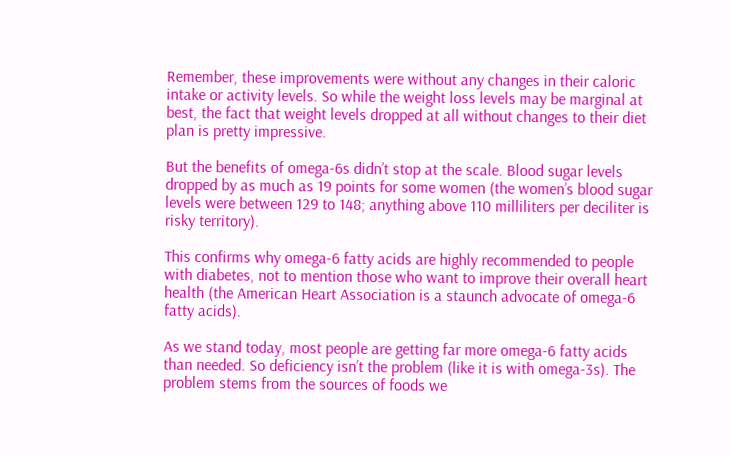Remember, these improvements were without any changes in their caloric intake or activity levels. So while the weight loss levels may be marginal at best, the fact that weight levels dropped at all without changes to their diet plan is pretty impressive.

But the benefits of omega-6s didn’t stop at the scale. Blood sugar levels dropped by as much as 19 points for some women (the women’s blood sugar levels were between 129 to 148; anything above 110 milliliters per deciliter is risky territory).

This confirms why omega-6 fatty acids are highly recommended to people with diabetes, not to mention those who want to improve their overall heart health (the American Heart Association is a staunch advocate of omega-6 fatty acids).

As we stand today, most people are getting far more omega-6 fatty acids than needed. So deficiency isn’t the problem (like it is with omega-3s). The problem stems from the sources of foods we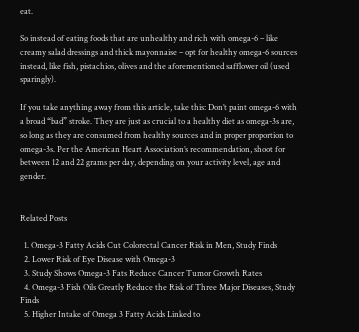eat.

So instead of eating foods that are unhealthy and rich with omega-6 – like creamy salad dressings and thick mayonnaise – opt for healthy omega-6 sources instead, like fish, pistachios, olives and the aforementioned safflower oil (used sparingly).

If you take anything away from this article, take this: Don’t paint omega-6 with a broad “bad” stroke. They are just as crucial to a healthy diet as omega-3s are, so long as they are consumed from healthy sources and in proper proportion to omega-3s. Per the American Heart Association’s recommendation, shoot for between 12 and 22 grams per day, depending on your activity level, age and gender.


Related Posts

  1. Omega-3 Fatty Acids Cut Colorectal Cancer Risk in Men, Study Finds
  2. Lower Risk of Eye Disease with Omega-3
  3. Study Shows Omega-3 Fats Reduce Cancer Tumor Growth Rates
  4. Omega-3 Fish Oils Greatly Reduce the Risk of Three Major Diseases, Study Finds
  5. Higher Intake of Omega 3 Fatty Acids Linked to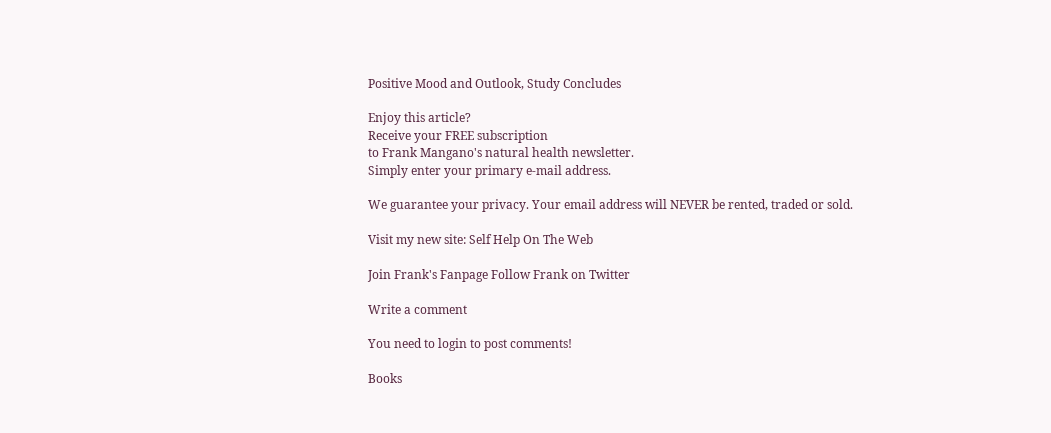Positive Mood and Outlook, Study Concludes

Enjoy this article?
Receive your FREE subscription
to Frank Mangano's natural health newsletter.
Simply enter your primary e-mail address.

We guarantee your privacy. Your email address will NEVER be rented, traded or sold.

Visit my new site: Self Help On The Web

Join Frank's Fanpage Follow Frank on Twitter

Write a comment

You need to login to post comments!

Books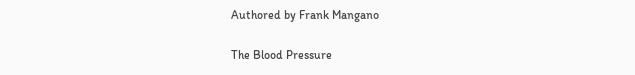Authored by Frank Mangano

The Blood Pressure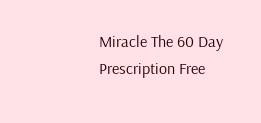Miracle The 60 Day Prescription Free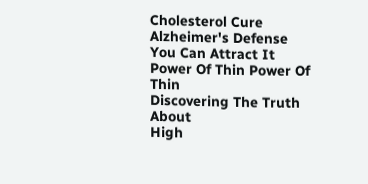Cholesterol Cure Alzheimer's Defense You Can Attract It Power Of Thin Power Of Thin
Discovering The Truth About
High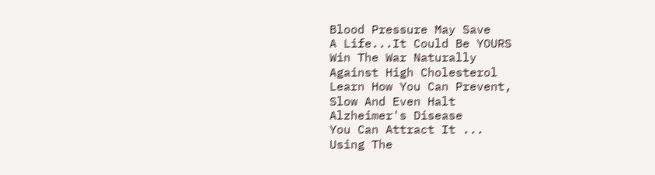Blood Pressure May Save
A Life...It Could Be YOURS
Win The War Naturally
Against High Cholesterol
Learn How You Can Prevent,
Slow And Even Halt
Alzheimer's Disease
You Can Attract It ...
Using The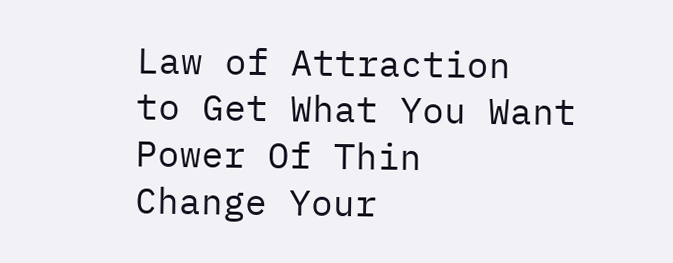Law of Attraction
to Get What You Want
Power Of Thin
Change Your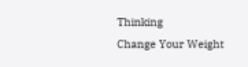Thinking
Change Your Weight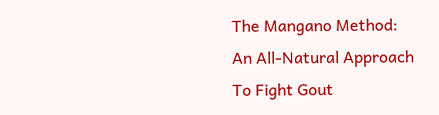The Mangano Method:
An All-Natural Approach
To Fight Gout